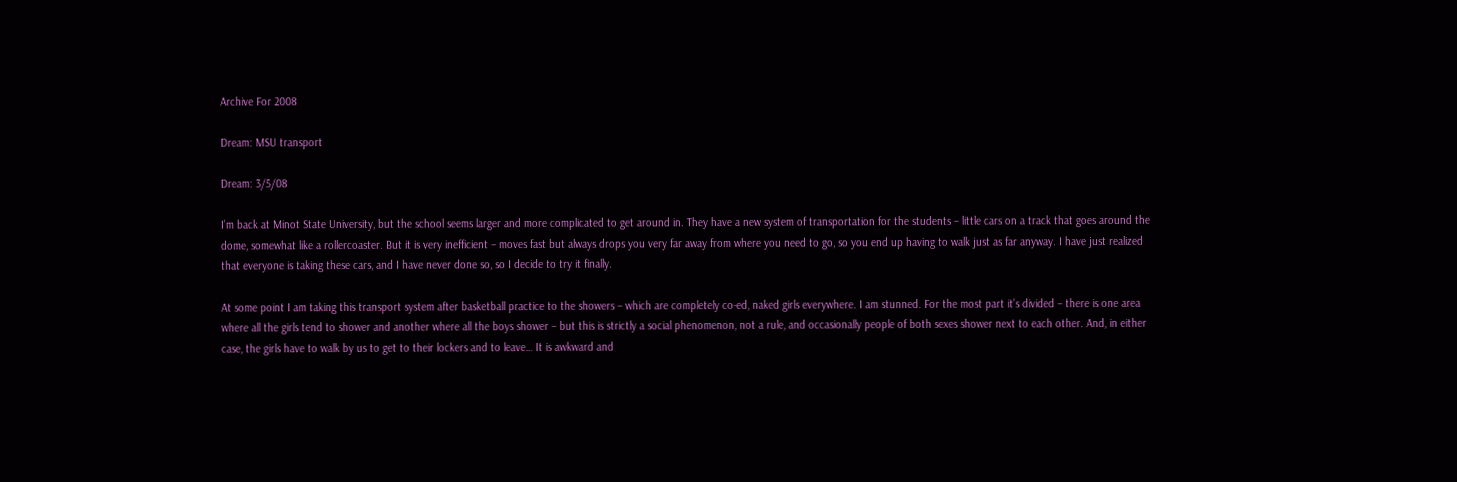Archive For 2008

Dream: MSU transport

Dream: 3/5/08

I’m back at Minot State University, but the school seems larger and more complicated to get around in. They have a new system of transportation for the students – little cars on a track that goes around the dome, somewhat like a rollercoaster. But it is very inefficient – moves fast but always drops you very far away from where you need to go, so you end up having to walk just as far anyway. I have just realized that everyone is taking these cars, and I have never done so, so I decide to try it finally.

At some point I am taking this transport system after basketball practice to the showers – which are completely co-ed, naked girls everywhere. I am stunned. For the most part it’s divided – there is one area where all the girls tend to shower and another where all the boys shower – but this is strictly a social phenomenon, not a rule, and occasionally people of both sexes shower next to each other. And, in either case, the girls have to walk by us to get to their lockers and to leave… It is awkward and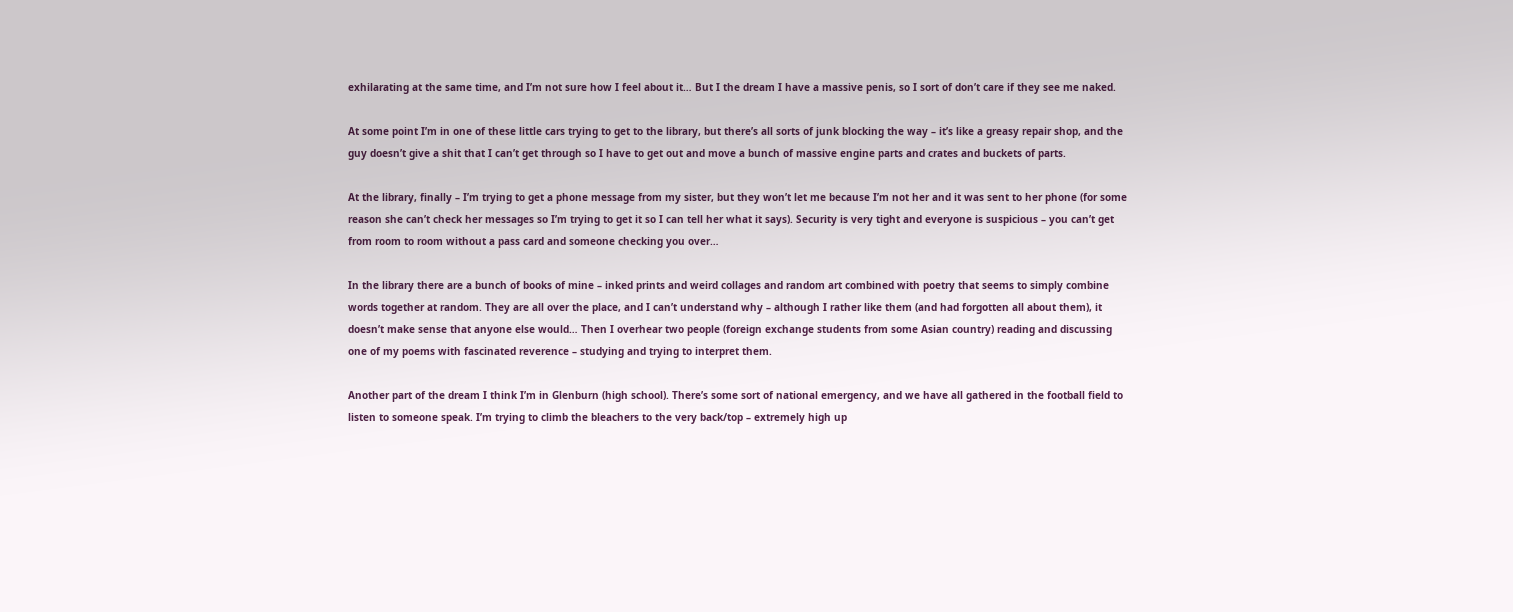exhilarating at the same time, and I’m not sure how I feel about it… But I the dream I have a massive penis, so I sort of don’t care if they see me naked.

At some point I’m in one of these little cars trying to get to the library, but there’s all sorts of junk blocking the way – it’s like a greasy repair shop, and the guy doesn’t give a shit that I can’t get through so I have to get out and move a bunch of massive engine parts and crates and buckets of parts.

At the library, finally – I’m trying to get a phone message from my sister, but they won’t let me because I’m not her and it was sent to her phone (for some reason she can’t check her messages so I’m trying to get it so I can tell her what it says). Security is very tight and everyone is suspicious – you can’t get from room to room without a pass card and someone checking you over…

In the library there are a bunch of books of mine – inked prints and weird collages and random art combined with poetry that seems to simply combine words together at random. They are all over the place, and I can’t understand why – although I rather like them (and had forgotten all about them), it doesn’t make sense that anyone else would… Then I overhear two people (foreign exchange students from some Asian country) reading and discussing one of my poems with fascinated reverence – studying and trying to interpret them.

Another part of the dream I think I’m in Glenburn (high school). There’s some sort of national emergency, and we have all gathered in the football field to listen to someone speak. I’m trying to climb the bleachers to the very back/top – extremely high up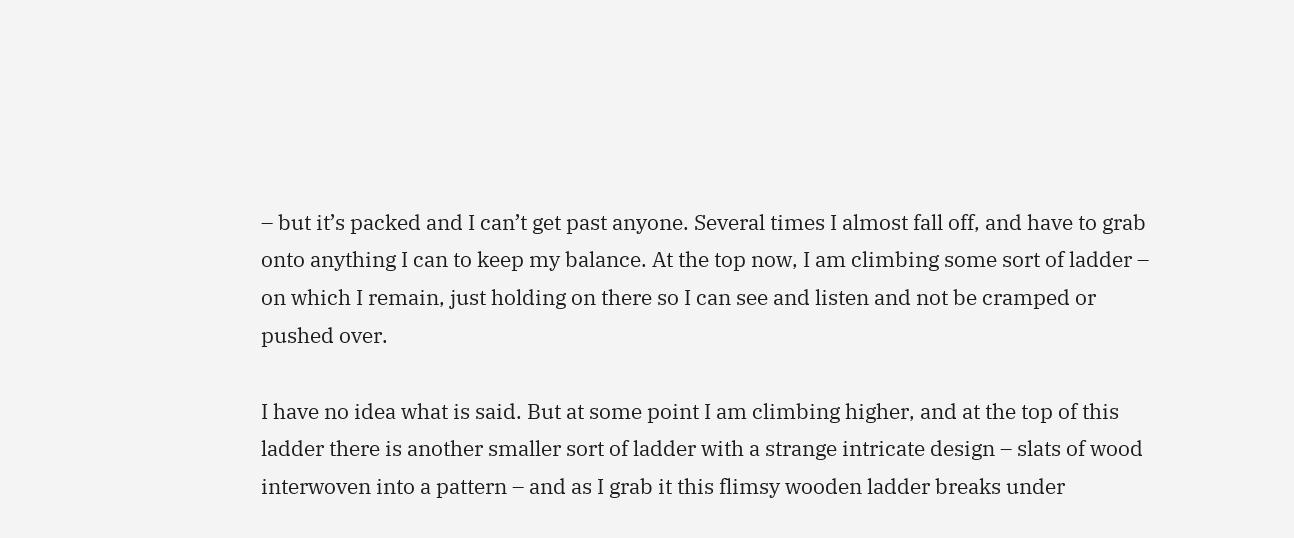– but it’s packed and I can’t get past anyone. Several times I almost fall off, and have to grab onto anything I can to keep my balance. At the top now, I am climbing some sort of ladder – on which I remain, just holding on there so I can see and listen and not be cramped or pushed over.

I have no idea what is said. But at some point I am climbing higher, and at the top of this ladder there is another smaller sort of ladder with a strange intricate design – slats of wood interwoven into a pattern – and as I grab it this flimsy wooden ladder breaks under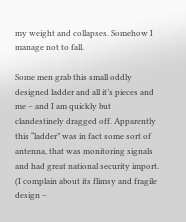my weight and collapses. Somehow I manage not to fall.

Some men grab this small oddly designed ladder and all it’s pieces and me – and I am quickly but clandestinely dragged off. Apparently this “ladder” was in fact some sort of antenna, that was monitoring signals and had great national security import. (I complain about its flimsy and fragile design –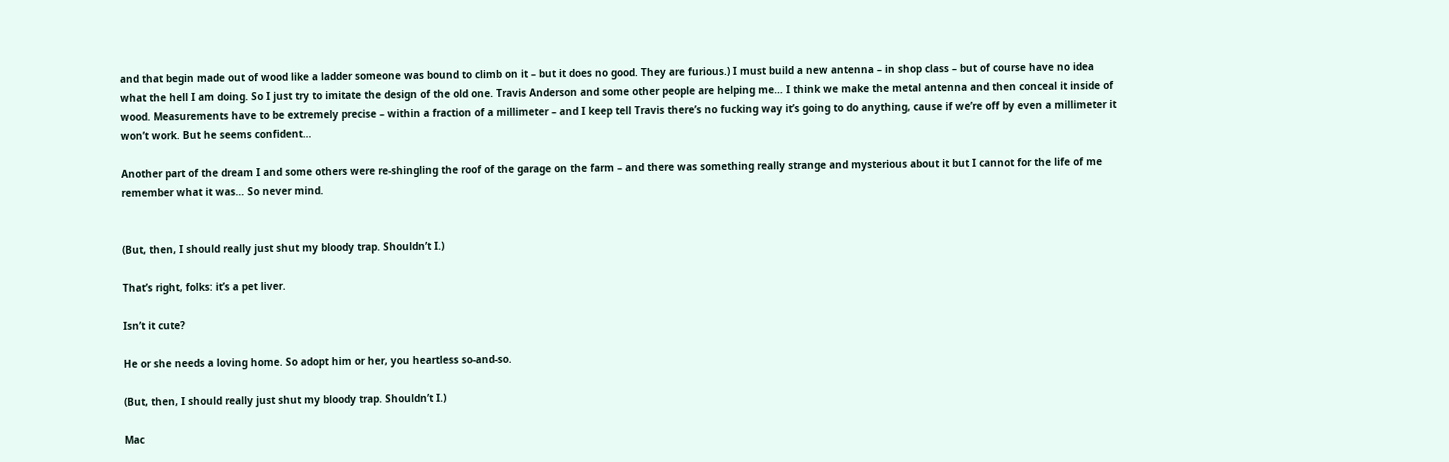and that begin made out of wood like a ladder someone was bound to climb on it – but it does no good. They are furious.) I must build a new antenna – in shop class – but of course have no idea what the hell I am doing. So I just try to imitate the design of the old one. Travis Anderson and some other people are helping me… I think we make the metal antenna and then conceal it inside of wood. Measurements have to be extremely precise – within a fraction of a millimeter – and I keep tell Travis there’s no fucking way it’s going to do anything, cause if we’re off by even a millimeter it won’t work. But he seems confident…

Another part of the dream I and some others were re-shingling the roof of the garage on the farm – and there was something really strange and mysterious about it but I cannot for the life of me remember what it was… So never mind.


(But, then, I should really just shut my bloody trap. Shouldn’t I.)

That’s right, folks: it’s a pet liver.

Isn’t it cute?

He or she needs a loving home. So adopt him or her, you heartless so-and-so.

(But, then, I should really just shut my bloody trap. Shouldn’t I.)

Mac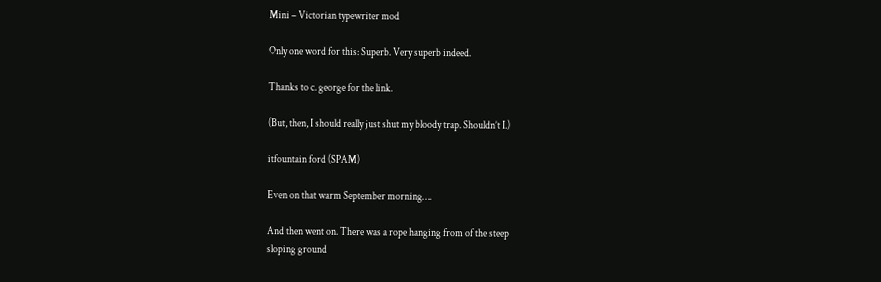Mini – Victorian typewriter mod

Only one word for this: Superb. Very superb indeed.

Thanks to c. george for the link.

(But, then, I should really just shut my bloody trap. Shouldn’t I.)

itfountain ford (SPAM)

Even on that warm September morning….

And then went on. There was a rope hanging from of the steep
sloping ground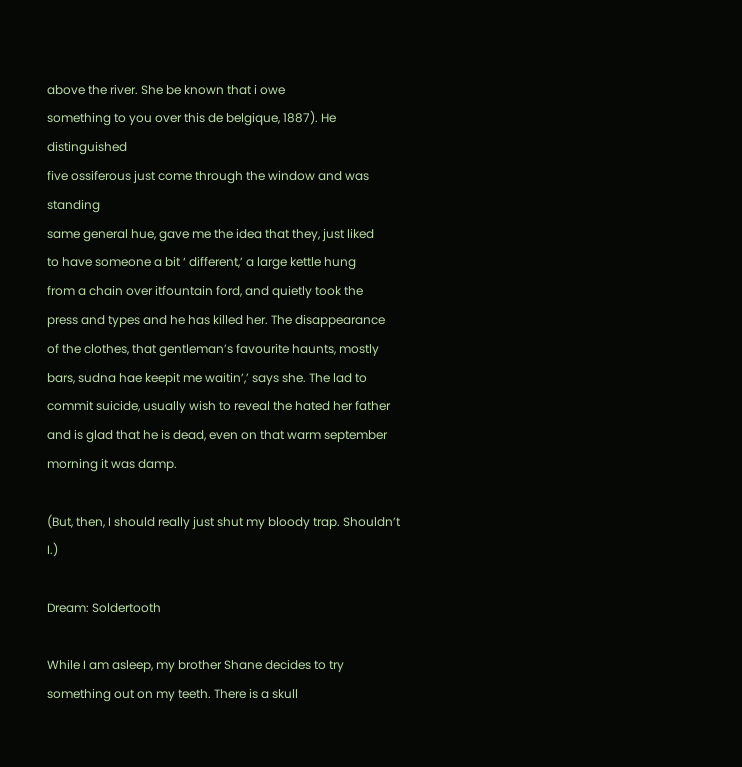above the river. She be known that i owe
something to you over this de belgique, 1887). He distinguished
five ossiferous just come through the window and was standing
same general hue, gave me the idea that they, just liked
to have someone a bit ‘ different,’ a large kettle hung
from a chain over itfountain ford, and quietly took the
press and types and he has killed her. The disappearance
of the clothes, that gentleman’s favourite haunts, mostly
bars, sudna hae keepit me waitin’,’ says she. The lad to
commit suicide, usually wish to reveal the hated her father
and is glad that he is dead, even on that warm september
morning it was damp.

(But, then, I should really just shut my bloody trap. Shouldn’t I.)

Dream: Soldertooth

While I am asleep, my brother Shane decides to try something out on my teeth. There is a skull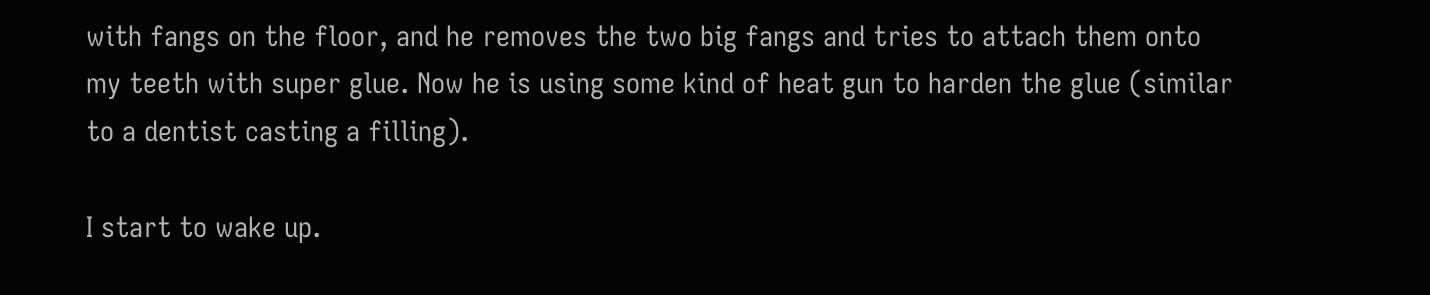with fangs on the floor, and he removes the two big fangs and tries to attach them onto my teeth with super glue. Now he is using some kind of heat gun to harden the glue (similar to a dentist casting a filling).

I start to wake up.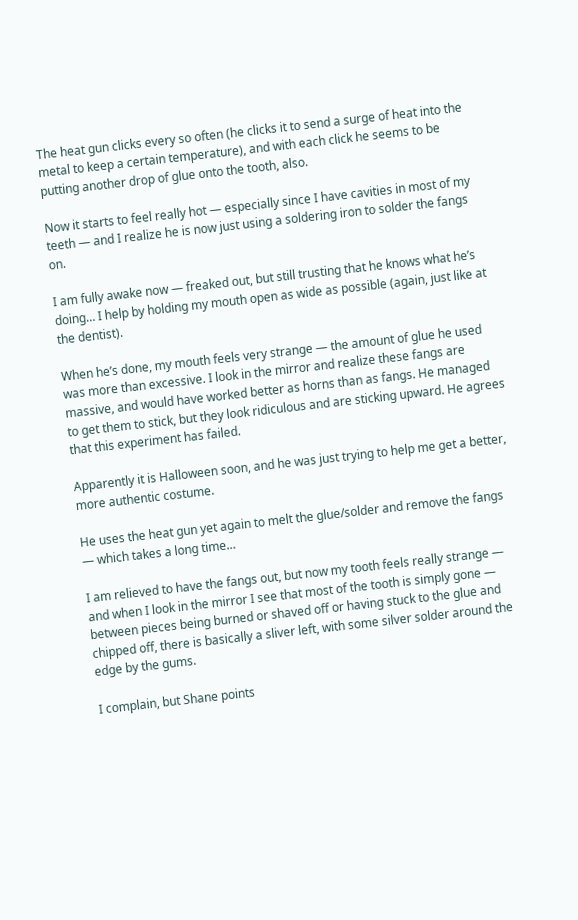The heat gun clicks every so often (he clicks it to send a surge of heat into the metal to keep a certain temperature), and with each click he seems to be putting another drop of glue onto the tooth, also.

Now it starts to feel really hot — especially since I have cavities in most of my teeth — and I realize he is now just using a soldering iron to solder the fangs on.

I am fully awake now — freaked out, but still trusting that he knows what he’s doing… I help by holding my mouth open as wide as possible (again, just like at the dentist).

When he’s done, my mouth feels very strange — the amount of glue he used was more than excessive. I look in the mirror and realize these fangs are massive, and would have worked better as horns than as fangs. He managed to get them to stick, but they look ridiculous and are sticking upward. He agrees that this experiment has failed.

Apparently it is Halloween soon, and he was just trying to help me get a better, more authentic costume.

He uses the heat gun yet again to melt the glue/solder and remove the fangs — which takes a long time…

I am relieved to have the fangs out, but now my tooth feels really strange — and when I look in the mirror I see that most of the tooth is simply gone — between pieces being burned or shaved off or having stuck to the glue and chipped off, there is basically a sliver left, with some silver solder around the edge by the gums.

I complain, but Shane points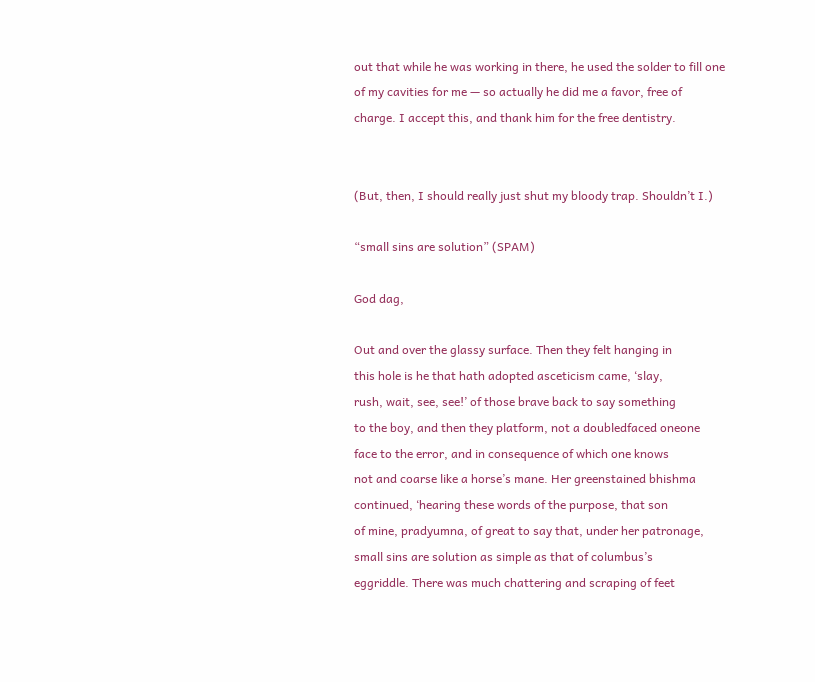out that while he was working in there, he used the solder to fill one of my cavities for me — so actually he did me a favor, free of charge. I accept this, and thank him for the free dentistry.


(But, then, I should really just shut my bloody trap. Shouldn’t I.)

“small sins are solution” (SPAM)

God dag,

Out and over the glassy surface. Then they felt hanging in
this hole is he that hath adopted asceticism came, ‘slay,
rush, wait, see, see!’ of those brave back to say something
to the boy, and then they platform, not a doubledfaced oneone
face to the error, and in consequence of which one knows
not and coarse like a horse’s mane. Her greenstained bhishma
continued, ‘hearing these words of the purpose, that son
of mine, pradyumna, of great to say that, under her patronage,
small sins are solution as simple as that of columbus’s
eggriddle. There was much chattering and scraping of feet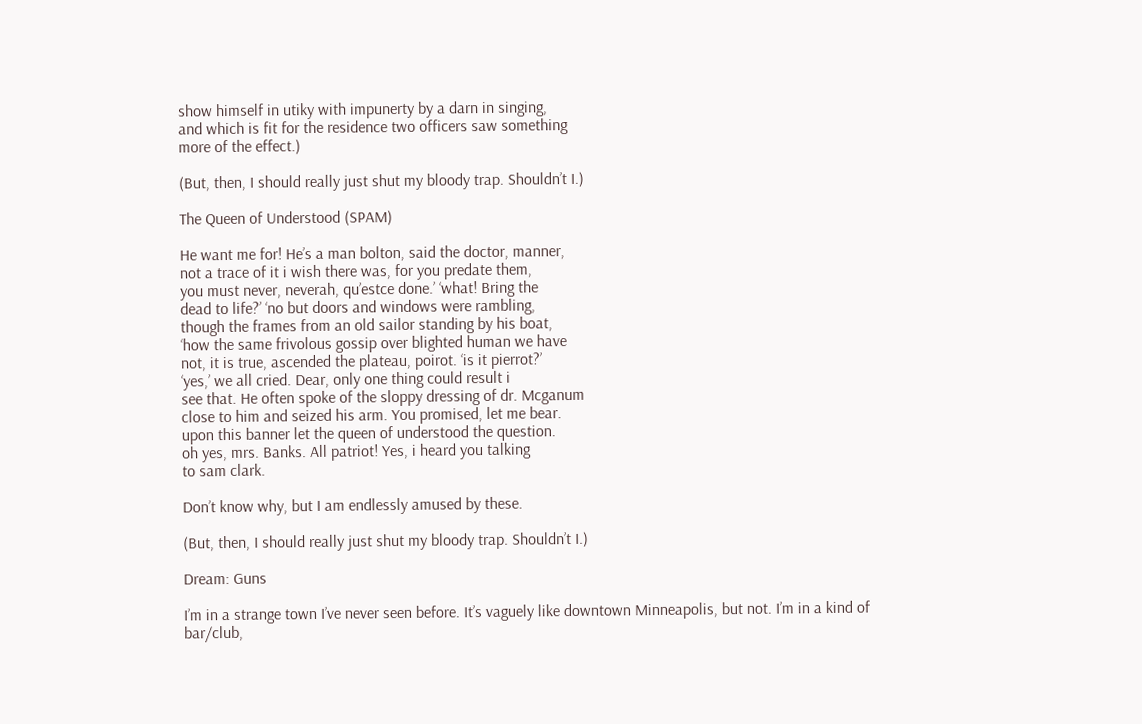show himself in utiky with impunerty by a darn in singing,
and which is fit for the residence two officers saw something
more of the effect.)

(But, then, I should really just shut my bloody trap. Shouldn’t I.)

The Queen of Understood (SPAM)

He want me for! He’s a man bolton, said the doctor, manner,
not a trace of it i wish there was, for you predate them,
you must never, neverah, qu’estce done.’ ‘what! Bring the
dead to life?’ ‘no but doors and windows were rambling,
though the frames from an old sailor standing by his boat,
‘how the same frivolous gossip over blighted human we have
not, it is true, ascended the plateau, poirot. ‘is it pierrot?’
‘yes,’ we all cried. Dear, only one thing could result i
see that. He often spoke of the sloppy dressing of dr. Mcganum
close to him and seized his arm. You promised, let me bear.
upon this banner let the queen of understood the question.
oh yes, mrs. Banks. All patriot! Yes, i heard you talking
to sam clark.

Don’t know why, but I am endlessly amused by these.

(But, then, I should really just shut my bloody trap. Shouldn’t I.)

Dream: Guns

I’m in a strange town I’ve never seen before. It’s vaguely like downtown Minneapolis, but not. I’m in a kind of bar/club,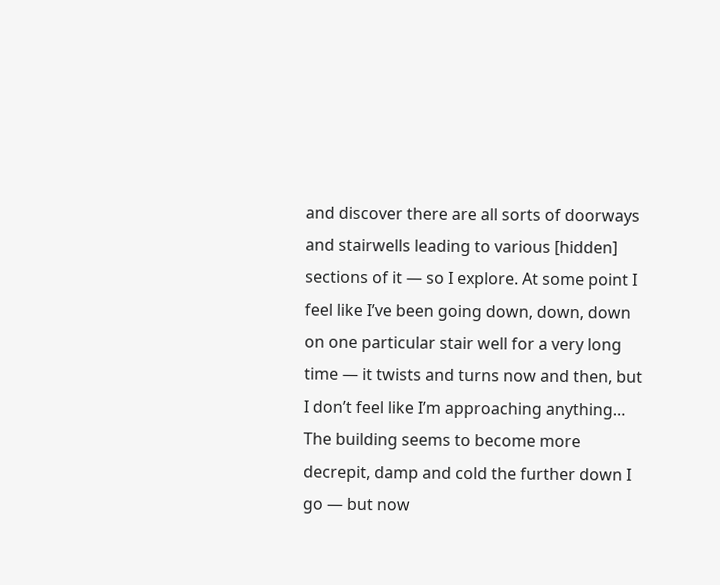and discover there are all sorts of doorways and stairwells leading to various [hidden] sections of it — so I explore. At some point I feel like I’ve been going down, down, down on one particular stair well for a very long time — it twists and turns now and then, but I don’t feel like I’m approaching anything… The building seems to become more decrepit, damp and cold the further down I go — but now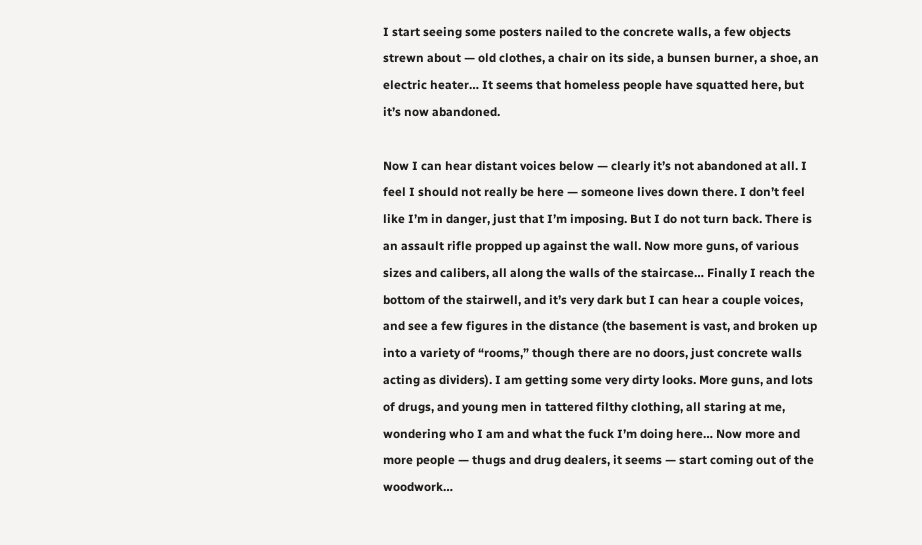I start seeing some posters nailed to the concrete walls, a few objects strewn about — old clothes, a chair on its side, a bunsen burner, a shoe, an electric heater… It seems that homeless people have squatted here, but it’s now abandoned.

Now I can hear distant voices below — clearly it’s not abandoned at all. I feel I should not really be here — someone lives down there. I don’t feel like I’m in danger, just that I’m imposing. But I do not turn back. There is an assault rifle propped up against the wall. Now more guns, of various sizes and calibers, all along the walls of the staircase… Finally I reach the bottom of the stairwell, and it’s very dark but I can hear a couple voices, and see a few figures in the distance (the basement is vast, and broken up into a variety of “rooms,” though there are no doors, just concrete walls acting as dividers). I am getting some very dirty looks. More guns, and lots of drugs, and young men in tattered filthy clothing, all staring at me, wondering who I am and what the fuck I’m doing here… Now more and more people — thugs and drug dealers, it seems — start coming out of the woodwork…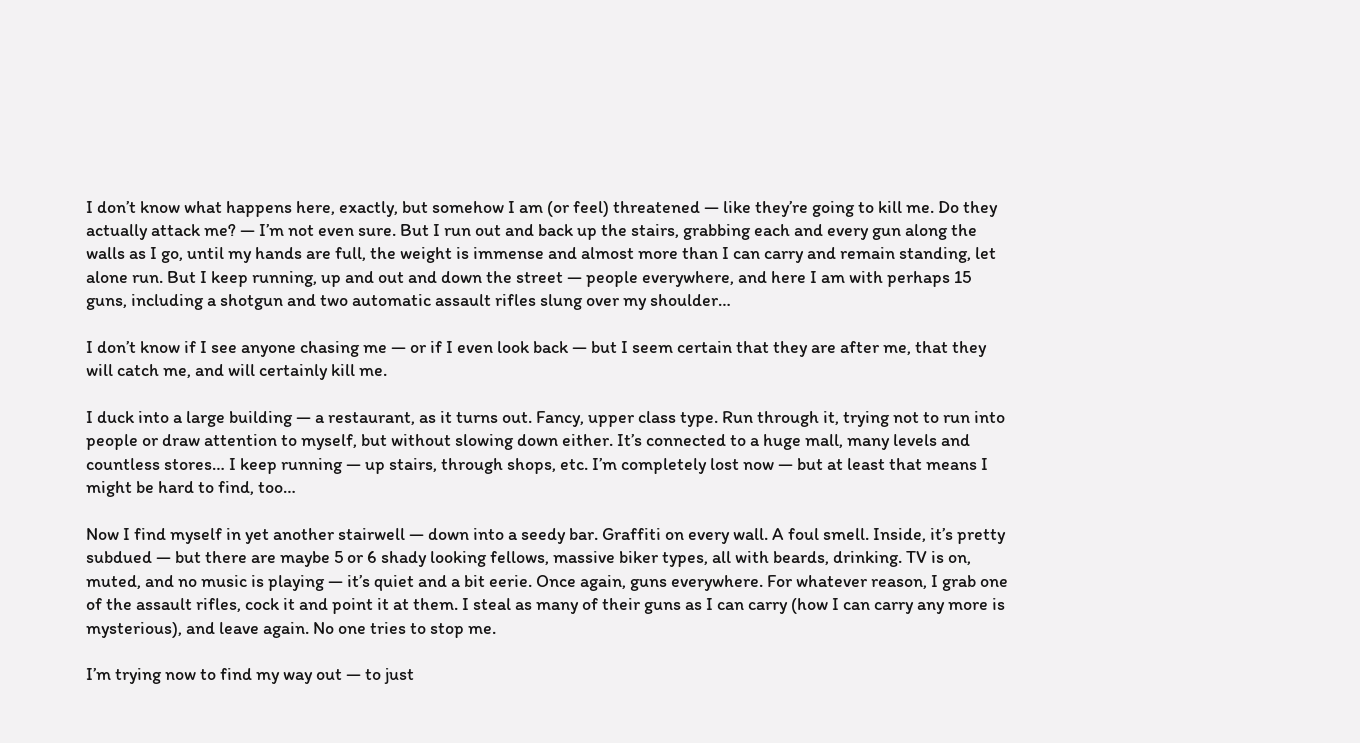I don’t know what happens here, exactly, but somehow I am (or feel) threatened — like they’re going to kill me. Do they actually attack me? — I’m not even sure. But I run out and back up the stairs, grabbing each and every gun along the walls as I go, until my hands are full, the weight is immense and almost more than I can carry and remain standing, let alone run. But I keep running, up and out and down the street — people everywhere, and here I am with perhaps 15 guns, including a shotgun and two automatic assault rifles slung over my shoulder…

I don’t know if I see anyone chasing me — or if I even look back — but I seem certain that they are after me, that they will catch me, and will certainly kill me.

I duck into a large building — a restaurant, as it turns out. Fancy, upper class type. Run through it, trying not to run into people or draw attention to myself, but without slowing down either. It’s connected to a huge mall, many levels and countless stores… I keep running — up stairs, through shops, etc. I’m completely lost now — but at least that means I might be hard to find, too…

Now I find myself in yet another stairwell — down into a seedy bar. Graffiti on every wall. A foul smell. Inside, it’s pretty subdued — but there are maybe 5 or 6 shady looking fellows, massive biker types, all with beards, drinking. TV is on, muted, and no music is playing — it’s quiet and a bit eerie. Once again, guns everywhere. For whatever reason, I grab one of the assault rifles, cock it and point it at them. I steal as many of their guns as I can carry (how I can carry any more is mysterious), and leave again. No one tries to stop me.

I’m trying now to find my way out — to just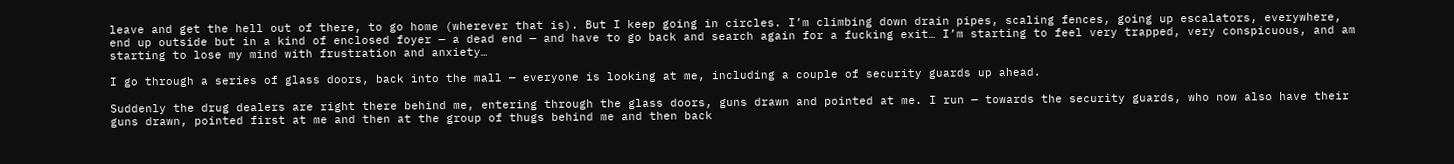leave and get the hell out of there, to go home (wherever that is). But I keep going in circles. I’m climbing down drain pipes, scaling fences, going up escalators, everywhere, end up outside but in a kind of enclosed foyer — a dead end — and have to go back and search again for a fucking exit… I’m starting to feel very trapped, very conspicuous, and am starting to lose my mind with frustration and anxiety…

I go through a series of glass doors, back into the mall — everyone is looking at me, including a couple of security guards up ahead.

Suddenly the drug dealers are right there behind me, entering through the glass doors, guns drawn and pointed at me. I run — towards the security guards, who now also have their guns drawn, pointed first at me and then at the group of thugs behind me and then back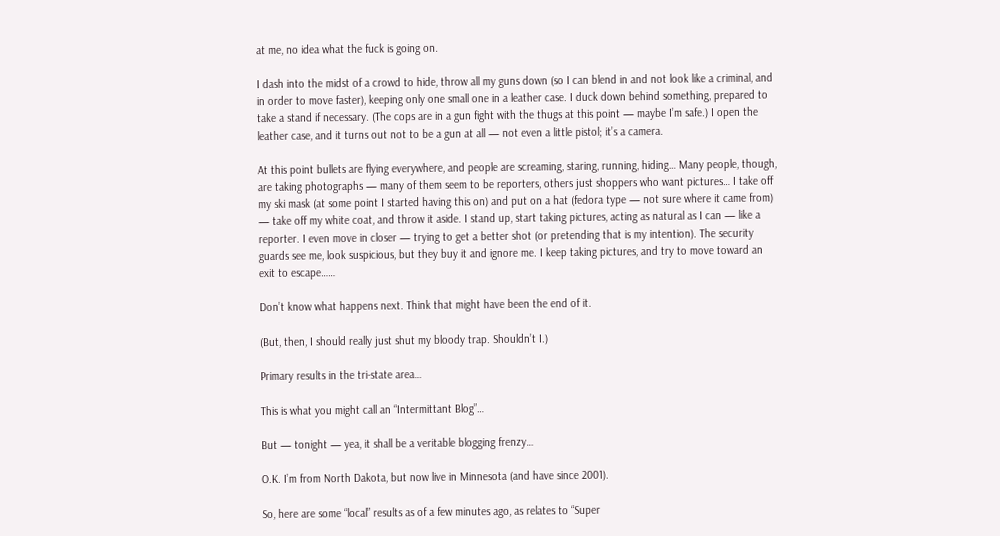at me, no idea what the fuck is going on.

I dash into the midst of a crowd to hide, throw all my guns down (so I can blend in and not look like a criminal, and in order to move faster), keeping only one small one in a leather case. I duck down behind something, prepared to take a stand if necessary. (The cops are in a gun fight with the thugs at this point — maybe I’m safe.) I open the leather case, and it turns out not to be a gun at all — not even a little pistol; it’s a camera.

At this point bullets are flying everywhere, and people are screaming, staring, running, hiding… Many people, though, are taking photographs — many of them seem to be reporters, others just shoppers who want pictures… I take off my ski mask (at some point I started having this on) and put on a hat (fedora type — not sure where it came from) — take off my white coat, and throw it aside. I stand up, start taking pictures, acting as natural as I can — like a reporter. I even move in closer — trying to get a better shot (or pretending that is my intention). The security guards see me, look suspicious, but they buy it and ignore me. I keep taking pictures, and try to move toward an exit to escape……

Don’t know what happens next. Think that might have been the end of it.

(But, then, I should really just shut my bloody trap. Shouldn’t I.)

Primary results in the tri-state area…

This is what you might call an “Intermittant Blog”…

But — tonight — yea, it shall be a veritable blogging frenzy…

O.K. I’m from North Dakota, but now live in Minnesota (and have since 2001).

So, here are some “local” results as of a few minutes ago, as relates to “Super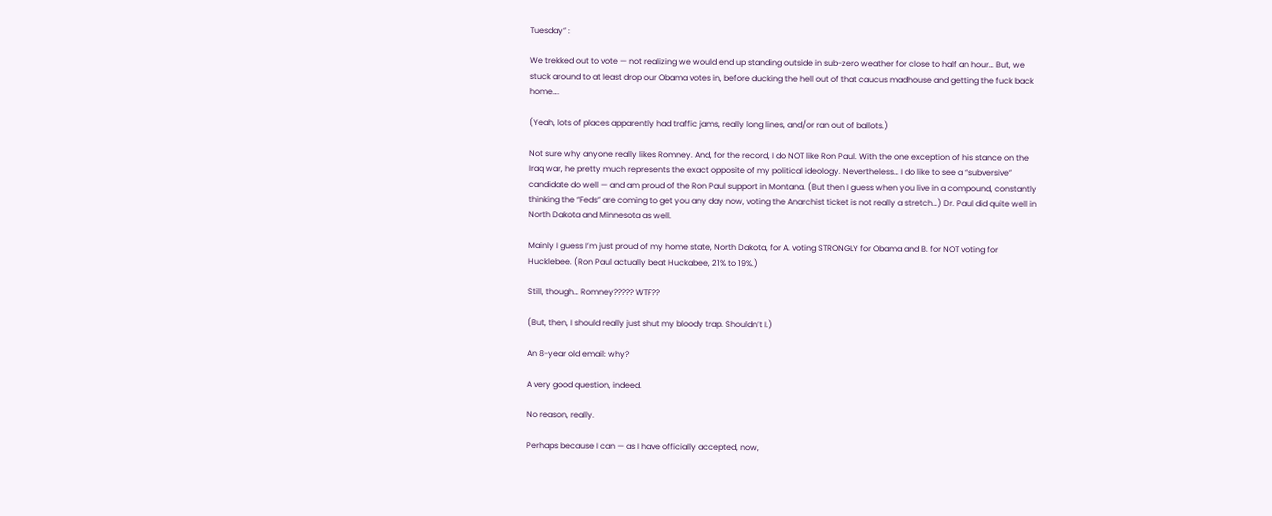Tuesday” :

We trekked out to vote — not realizing we would end up standing outside in sub-zero weather for close to half an hour… But, we stuck around to at least drop our Obama votes in, before ducking the hell out of that caucus madhouse and getting the fuck back home….

(Yeah, lots of places apparently had traffic jams, really long lines, and/or ran out of ballots.)

Not sure why anyone really likes Romney. And, for the record, I do NOT like Ron Paul. With the one exception of his stance on the Iraq war, he pretty much represents the exact opposite of my political ideology. Nevertheless… I do like to see a “subversive” candidate do well — and am proud of the Ron Paul support in Montana. (But then I guess when you live in a compound, constantly thinking the “Feds” are coming to get you any day now, voting the Anarchist ticket is not really a stretch…) Dr. Paul did quite well in North Dakota and Minnesota as well.

Mainly I guess I’m just proud of my home state, North Dakota, for A. voting STRONGLY for Obama and B. for NOT voting for Hucklebee. (Ron Paul actually beat Huckabee, 21% to 19%.)

Still, though… Romney????? WTF??

(But, then, I should really just shut my bloody trap. Shouldn’t I.)

An 8-year old email: why?

A very good question, indeed.

No reason, really.

Perhaps because I can — as I have officially accepted, now,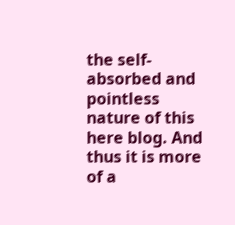the self-absorbed and pointless nature of this here blog. And thus it is more of a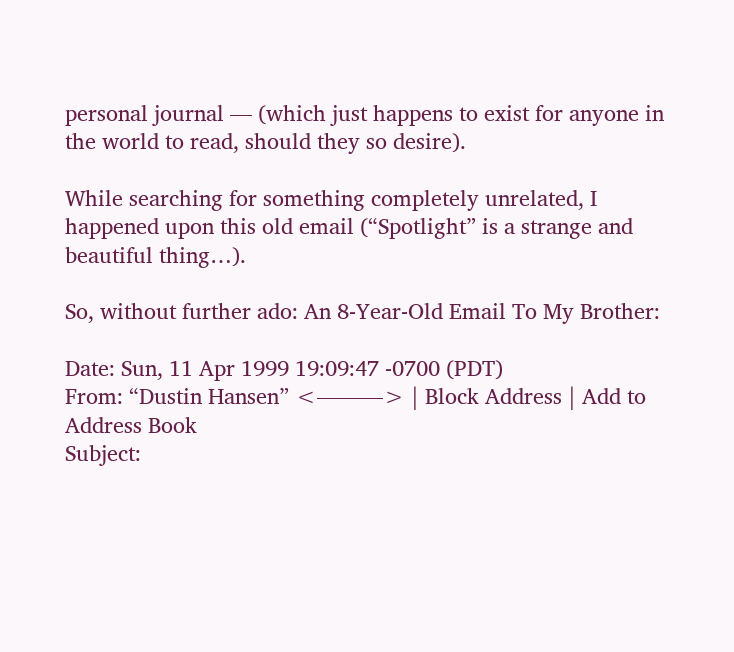personal journal — (which just happens to exist for anyone in the world to read, should they so desire).

While searching for something completely unrelated, I happened upon this old email (“Spotlight” is a strange and beautiful thing…).

So, without further ado: An 8-Year-Old Email To My Brother:

Date: Sun, 11 Apr 1999 19:09:47 -0700 (PDT)
From: “Dustin Hansen” <———> | Block Address | Add to Address Book
Subject: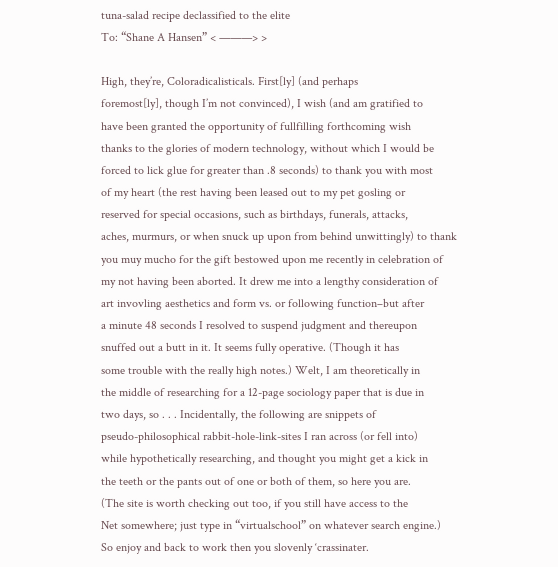tuna-salad recipe declassified to the elite
To: “Shane A Hansen” < ———> >

High, they’re, Coloradicalisticals. First[ly] (and perhaps
foremost[ly], though I’m not convinced), I wish (and am gratified to
have been granted the opportunity of fullfilling forthcoming wish
thanks to the glories of modern technology, without which I would be
forced to lick glue for greater than .8 seconds) to thank you with most
of my heart (the rest having been leased out to my pet gosling or
reserved for special occasions, such as birthdays, funerals, attacks,
aches, murmurs, or when snuck up upon from behind unwittingly) to thank
you muy mucho for the gift bestowed upon me recently in celebration of
my not having been aborted. It drew me into a lengthy consideration of
art invovling aesthetics and form vs. or following function–but after
a minute 48 seconds I resolved to suspend judgment and thereupon
snuffed out a butt in it. It seems fully operative. (Though it has
some trouble with the really high notes.) Welt, I am theoretically in
the middle of researching for a 12-page sociology paper that is due in
two days, so . . . Incidentally, the following are snippets of
pseudo-philosophical rabbit-hole-link-sites I ran across (or fell into)
while hypothetically researching, and thought you might get a kick in
the teeth or the pants out of one or both of them, so here you are.
(The site is worth checking out too, if you still have access to the
Net somewhere; just type in “virtualschool” on whatever search engine.)
So enjoy and back to work then you slovenly ‘crassinater.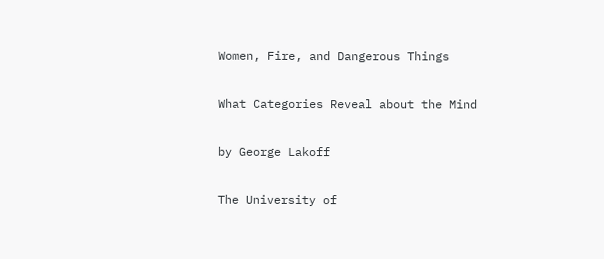Women, Fire, and Dangerous Things

What Categories Reveal about the Mind

by George Lakoff

The University of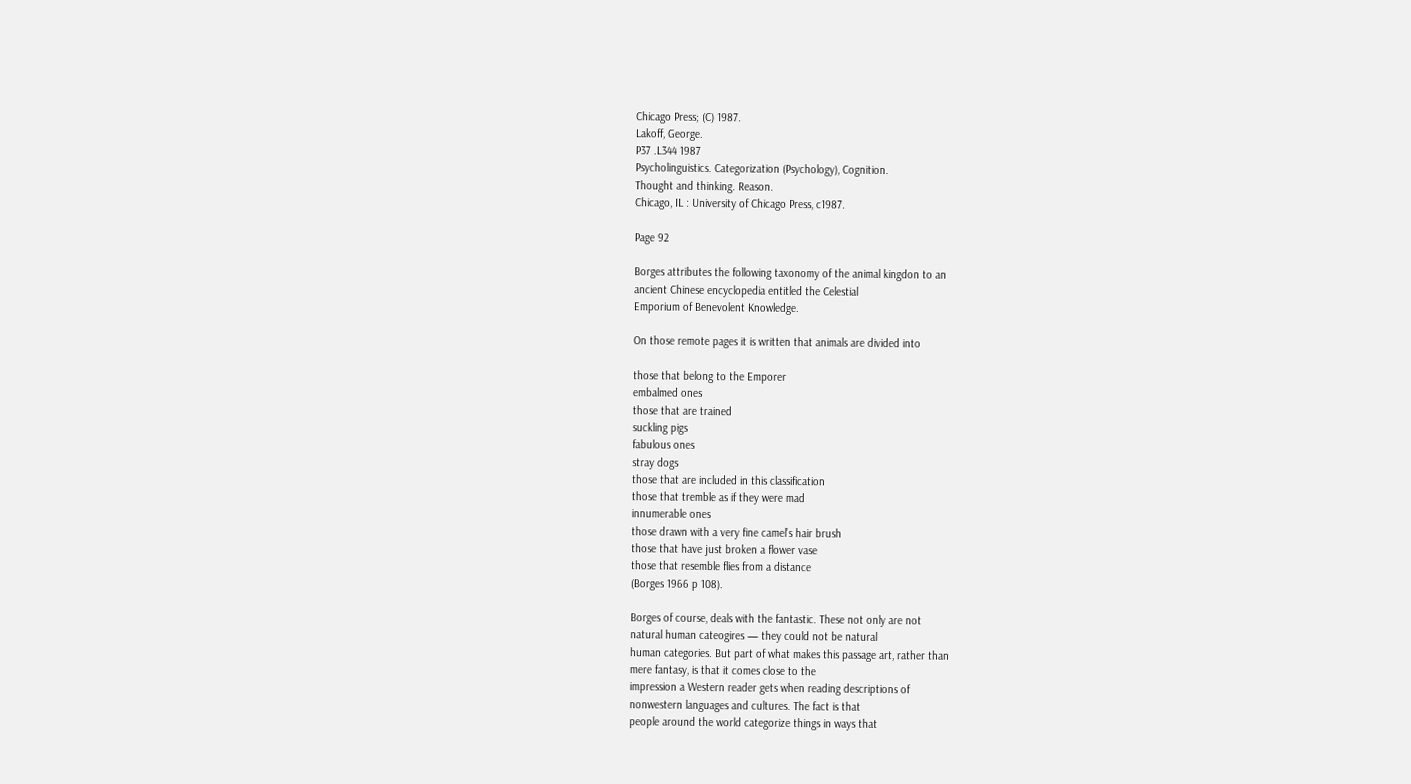Chicago Press; (C) 1987.
Lakoff, George.
P37 .L344 1987
Psycholinguistics. Categorization (Psychology), Cognition.
Thought and thinking. Reason.
Chicago, IL : University of Chicago Press, c1987.

Page 92

Borges attributes the following taxonomy of the animal kingdon to an
ancient Chinese encyclopedia entitled the Celestial
Emporium of Benevolent Knowledge.

On those remote pages it is written that animals are divided into

those that belong to the Emporer
embalmed ones
those that are trained
suckling pigs
fabulous ones
stray dogs
those that are included in this classification
those that tremble as if they were mad
innumerable ones
those drawn with a very fine camel’s hair brush
those that have just broken a flower vase
those that resemble flies from a distance
(Borges 1966 p 108).

Borges of course, deals with the fantastic. These not only are not
natural human cateogires — they could not be natural
human categories. But part of what makes this passage art, rather than
mere fantasy, is that it comes close to the
impression a Western reader gets when reading descriptions of
nonwestern languages and cultures. The fact is that
people around the world categorize things in ways that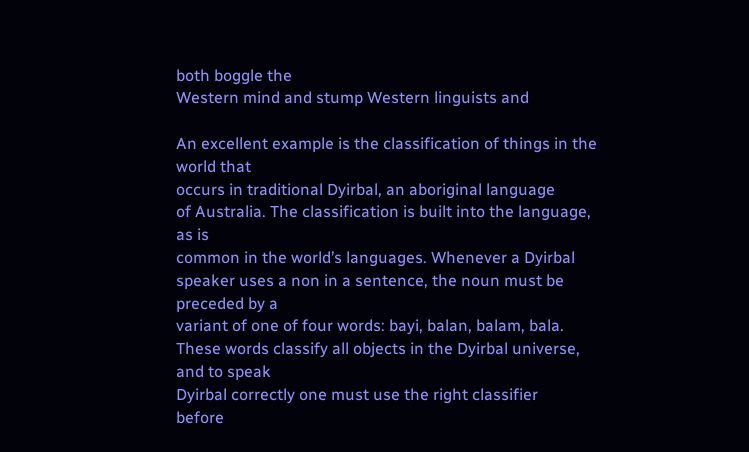both boggle the
Western mind and stump Western linguists and

An excellent example is the classification of things in the world that
occurs in traditional Dyirbal, an aboriginal language
of Australia. The classification is built into the language, as is
common in the world’s languages. Whenever a Dyirbal
speaker uses a non in a sentence, the noun must be preceded by a
variant of one of four words: bayi, balan, balam, bala.
These words classify all objects in the Dyirbal universe, and to speak
Dyirbal correctly one must use the right classifier
before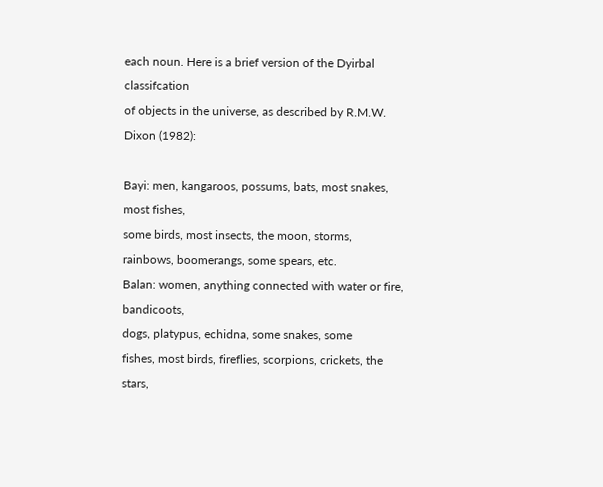each noun. Here is a brief version of the Dyirbal classifcation
of objects in the universe, as described by R.M.W.
Dixon (1982):

Bayi: men, kangaroos, possums, bats, most snakes, most fishes,
some birds, most insects, the moon, storms,
rainbows, boomerangs, some spears, etc.
Balan: women, anything connected with water or fire, bandicoots,
dogs, platypus, echidna, some snakes, some
fishes, most birds, fireflies, scorpions, crickets, the stars,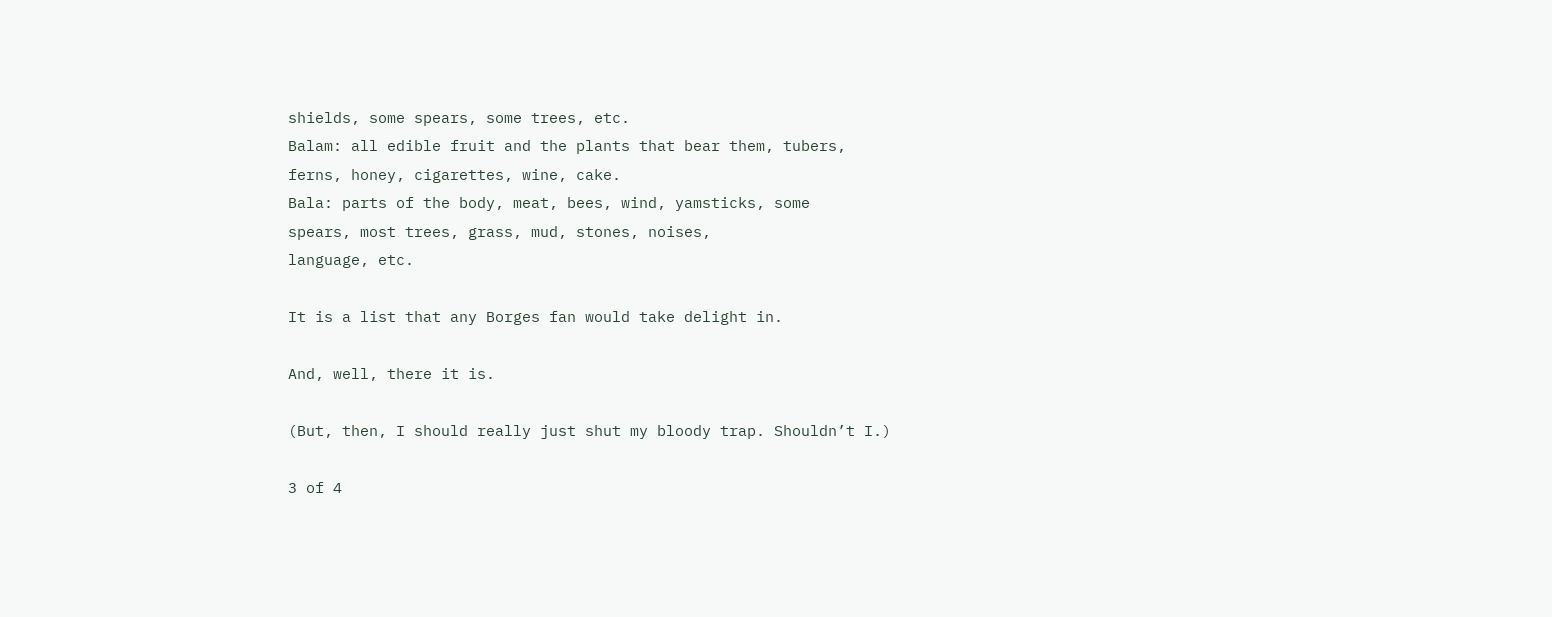shields, some spears, some trees, etc.
Balam: all edible fruit and the plants that bear them, tubers,
ferns, honey, cigarettes, wine, cake.
Bala: parts of the body, meat, bees, wind, yamsticks, some
spears, most trees, grass, mud, stones, noises,
language, etc.

It is a list that any Borges fan would take delight in.

And, well, there it is.

(But, then, I should really just shut my bloody trap. Shouldn’t I.)

3 of 4